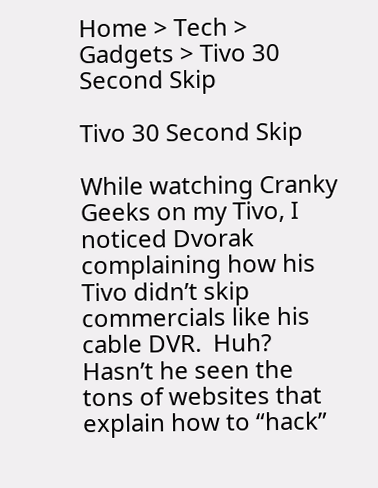Home > Tech > Gadgets > Tivo 30 Second Skip

Tivo 30 Second Skip

While watching Cranky Geeks on my Tivo, I noticed Dvorak complaining how his Tivo didn’t skip commercials like his cable DVR.  Huh?  Hasn’t he seen the tons of websites that explain how to “hack”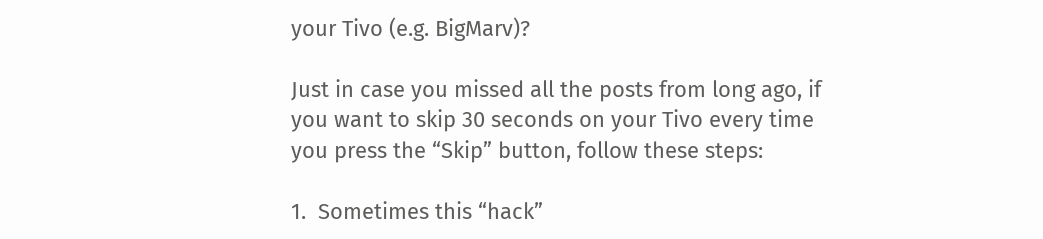your Tivo (e.g. BigMarv)?

Just in case you missed all the posts from long ago, if you want to skip 30 seconds on your Tivo every time you press the “Skip” button, follow these steps:

1.  Sometimes this “hack”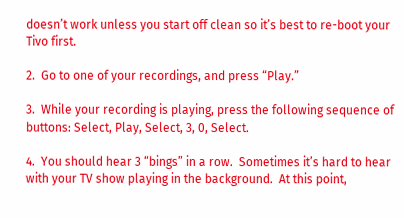doesn’t work unless you start off clean so it’s best to re-boot your Tivo first.

2.  Go to one of your recordings, and press “Play.”

3.  While your recording is playing, press the following sequence of buttons: Select, Play, Select, 3, 0, Select.

4.  You should hear 3 “bings” in a row.  Sometimes it’s hard to hear with your TV show playing in the background.  At this point,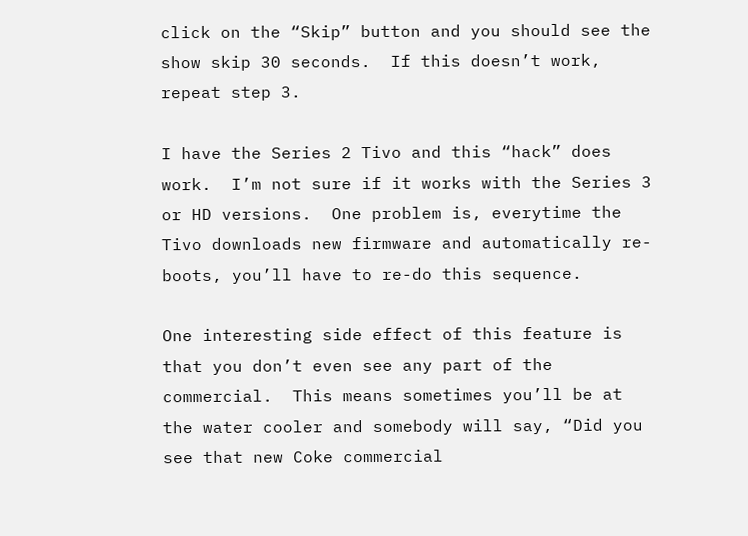click on the “Skip” button and you should see the show skip 30 seconds.  If this doesn’t work, repeat step 3.

I have the Series 2 Tivo and this “hack” does work.  I’m not sure if it works with the Series 3 or HD versions.  One problem is, everytime the Tivo downloads new firmware and automatically re-boots, you’ll have to re-do this sequence.

One interesting side effect of this feature is that you don’t even see any part of the commercial.  This means sometimes you’ll be at the water cooler and somebody will say, “Did you see that new Coke commercial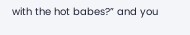with the hot babes?” and you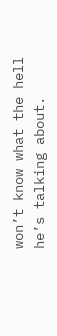won’t know what the hell he’s talking about.